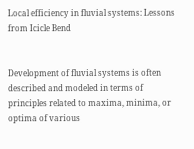Local efficiency in fluvial systems: Lessons from Icicle Bend


Development of fluvial systems is often described and modeled in terms of principles related to maxima, minima, or optima of various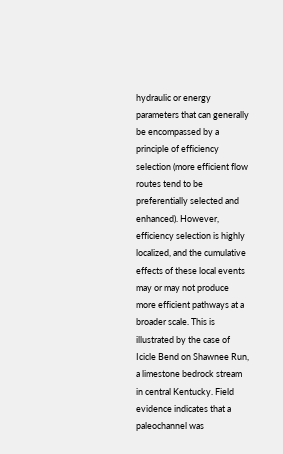hydraulic or energy parameters that can generally be encompassed by a principle of efficiency selection (more efficient flow routes tend to be preferentially selected and enhanced). However, efficiency selection is highly localized, and the cumulative effects of these local events may or may not produce more efficient pathways at a broader scale. This is illustrated by the case of Icicle Bend on Shawnee Run, a limestone bedrock stream in central Kentucky. Field evidence indicates that a paleochannel was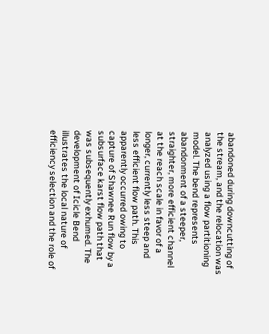abandoned during downcutting of the stream, and the relocation was analyzed using a flow partitioning model. The bend represents abandonment of a steeper, straighter, more efficient channel at the reach scale in favor of a longer, currently less steep and less efficient flow path. This apparently occurred owing to capture of Shawnee Run flow by a subsurface karst flow path that was subsequently exhumed. The development of Icicle Bend illustrates the local nature of efficiency selection and the role of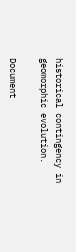historical contingency in geomorphic evolution.

Document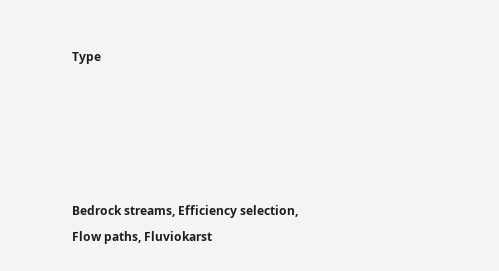Type





Bedrock streams, Efficiency selection, Flow paths, Fluviokarst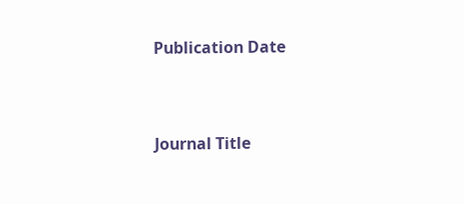Publication Date


Journal Title